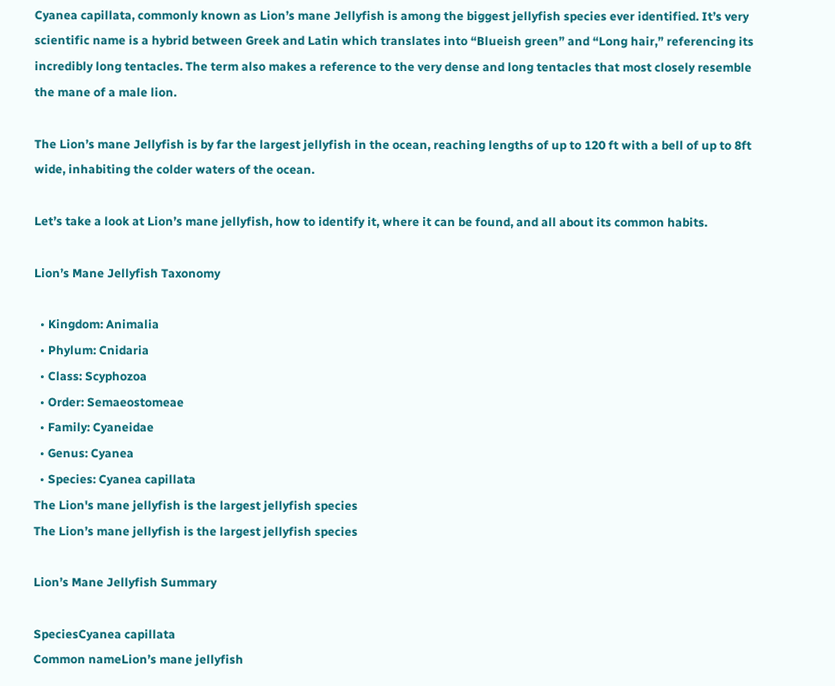Cyanea capillata, commonly known as Lion’s mane Jellyfish is among the biggest jellyfish species ever identified. It’s very scientific name is a hybrid between Greek and Latin which translates into “Blueish green” and “Long hair,” referencing its incredibly long tentacles. The term also makes a reference to the very dense and long tentacles that most closely resemble the mane of a male lion.

The Lion’s mane Jellyfish is by far the largest jellyfish in the ocean, reaching lengths of up to 120 ft with a bell of up to 8ft wide, inhabiting the colder waters of the ocean.

Let’s take a look at Lion’s mane jellyfish, how to identify it, where it can be found, and all about its common habits.

Lion’s Mane Jellyfish Taxonomy

  • Kingdom: Animalia
  • Phylum: Cnidaria
  • Class: Scyphozoa
  • Order: Semaeostomeae
  • Family: Cyaneidae
  • Genus: Cyanea
  • Species: Cyanea capillata
The Lion's mane jellyfish is the largest jellyfish species
The Lion’s mane jellyfish is the largest jellyfish species

Lion’s Mane Jellyfish Summary

SpeciesCyanea capillata
Common nameLion’s mane jellyfish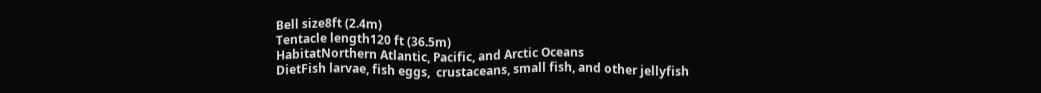Bell size8ft (2.4m)
Tentacle length120 ft (36.5m)
HabitatNorthern Atlantic, Pacific, and Arctic Oceans
DietFish larvae, fish eggs,  crustaceans, small fish, and other jellyfish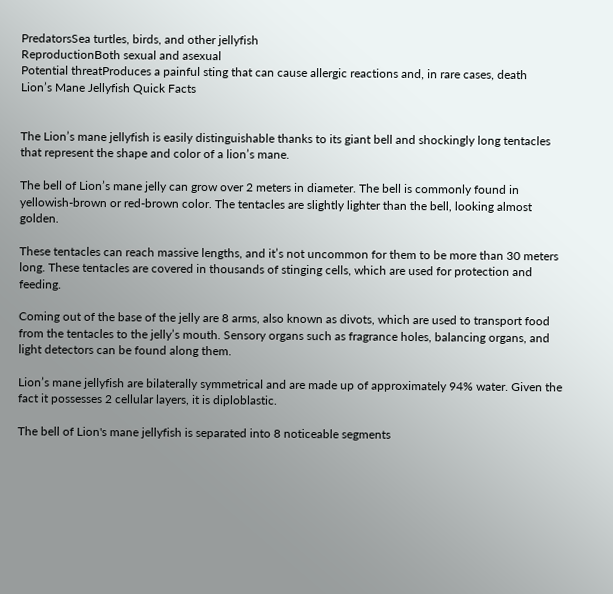PredatorsSea turtles, birds, and other jellyfish
ReproductionBoth sexual and asexual
Potential threatProduces a painful sting that can cause allergic reactions and, in rare cases, death
Lion’s Mane Jellyfish Quick Facts


The Lion’s mane jellyfish is easily distinguishable thanks to its giant bell and shockingly long tentacles that represent the shape and color of a lion’s mane.

The bell of Lion’s mane jelly can grow over 2 meters in diameter. The bell is commonly found in yellowish-brown or red-brown color. The tentacles are slightly lighter than the bell, looking almost golden.

These tentacles can reach massive lengths, and it’s not uncommon for them to be more than 30 meters long. These tentacles are covered in thousands of stinging cells, which are used for protection and feeding.

Coming out of the base of the jelly are 8 arms, also known as divots, which are used to transport food from the tentacles to the jelly’s mouth. Sensory organs such as fragrance holes, balancing organs, and light detectors can be found along them.

Lion’s mane jellyfish are bilaterally symmetrical and are made up of approximately 94% water. Given the fact it possesses 2 cellular layers, it is diploblastic.

The bell of Lion's mane jellyfish is separated into 8 noticeable segments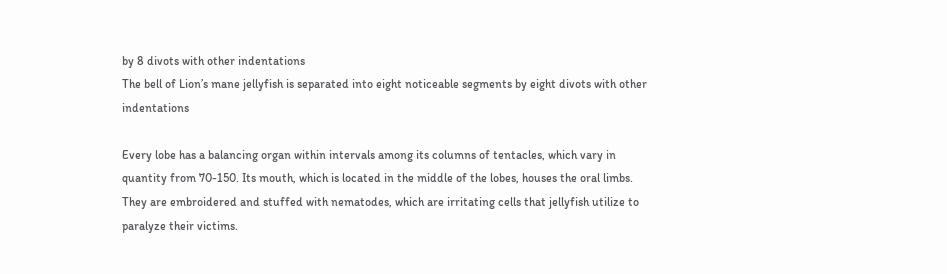by 8 divots with other indentations
The bell of Lion’s mane jellyfish is separated into eight noticeable segments by eight divots with other indentations

Every lobe has a balancing organ within intervals among its columns of tentacles, which vary in quantity from 70-150. Its mouth, which is located in the middle of the lobes, houses the oral limbs. They are embroidered and stuffed with nematodes, which are irritating cells that jellyfish utilize to paralyze their victims.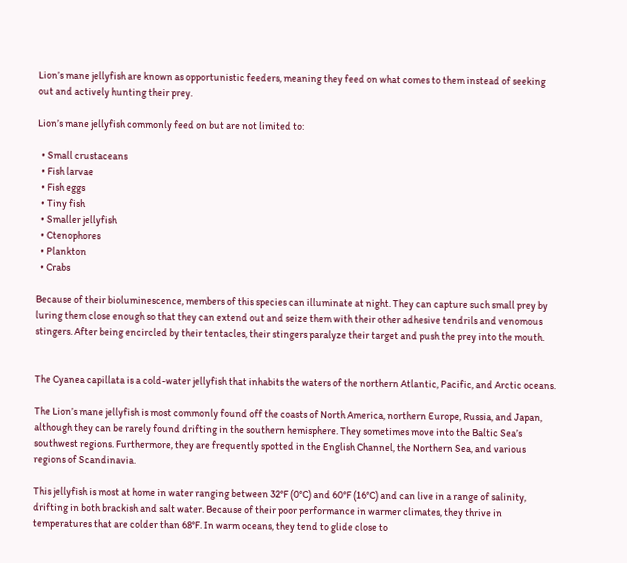Lion’s mane jellyfish are known as opportunistic feeders, meaning they feed on what comes to them instead of seeking out and actively hunting their prey.

Lion’s mane jellyfish commonly feed on but are not limited to:

  • Small crustaceans
  • Fish larvae
  • Fish eggs
  • Tiny fish
  • Smaller jellyfish
  • Ctenophores
  • Plankton
  • Crabs

Because of their bioluminescence, members of this species can illuminate at night. They can capture such small prey by luring them close enough so that they can extend out and seize them with their other adhesive tendrils and venomous stingers. After being encircled by their tentacles, their stingers paralyze their target and push the prey into the mouth.


The Cyanea capillata is a cold-water jellyfish that inhabits the waters of the northern Atlantic, Pacific, and Arctic oceans.

The Lion’s mane jellyfish is most commonly found off the coasts of North America, northern Europe, Russia, and Japan, although they can be rarely found drifting in the southern hemisphere. They sometimes move into the Baltic Sea’s southwest regions. Furthermore, they are frequently spotted in the English Channel, the Northern Sea, and various regions of Scandinavia.

This jellyfish is most at home in water ranging between 32°F (0°C) and 60°F (16°C) and can live in a range of salinity, drifting in both brackish and salt water. Because of their poor performance in warmer climates, they thrive in temperatures that are colder than 68°F. In warm oceans, they tend to glide close to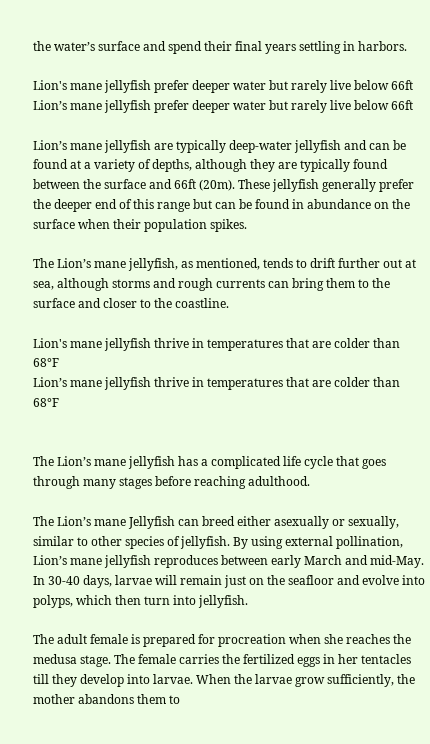the water’s surface and spend their final years settling in harbors.

Lion's mane jellyfish prefer deeper water but rarely live below 66ft
Lion’s mane jellyfish prefer deeper water but rarely live below 66ft

Lion’s mane jellyfish are typically deep-water jellyfish and can be found at a variety of depths, although they are typically found between the surface and 66ft (20m). These jellyfish generally prefer the deeper end of this range but can be found in abundance on the surface when their population spikes.

The Lion’s mane jellyfish, as mentioned, tends to drift further out at sea, although storms and rough currents can bring them to the surface and closer to the coastline.

Lion's mane jellyfish thrive in temperatures that are colder than 68°F
Lion’s mane jellyfish thrive in temperatures that are colder than 68°F


The Lion’s mane jellyfish has a complicated life cycle that goes through many stages before reaching adulthood.

The Lion’s mane Jellyfish can breed either asexually or sexually, similar to other species of jellyfish. By using external pollination, Lion’s mane jellyfish reproduces between early March and mid-May. In 30-40 days, larvae will remain just on the seafloor and evolve into polyps, which then turn into jellyfish.

The adult female is prepared for procreation when she reaches the medusa stage. The female carries the fertilized eggs in her tentacles till they develop into larvae. When the larvae grow sufficiently, the mother abandons them to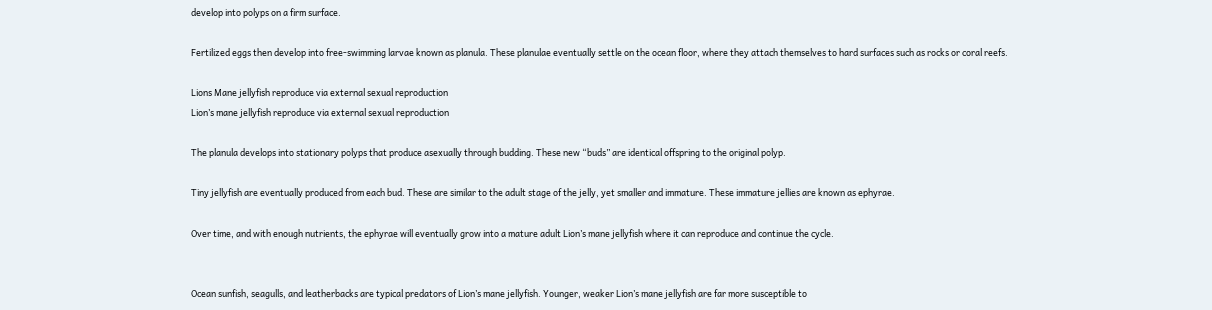develop into polyps on a firm surface.

Fertilized eggs then develop into free-swimming larvae known as planula. These planulae eventually settle on the ocean floor, where they attach themselves to hard surfaces such as rocks or coral reefs.

Lions Mane jellyfish reproduce via external sexual reproduction
Lion’s mane jellyfish reproduce via external sexual reproduction

The planula develops into stationary polyps that produce asexually through budding. These new “buds” are identical offspring to the original polyp.

Tiny jellyfish are eventually produced from each bud. These are similar to the adult stage of the jelly, yet smaller and immature. These immature jellies are known as ephyrae.

Over time, and with enough nutrients, the ephyrae will eventually grow into a mature adult Lion’s mane jellyfish where it can reproduce and continue the cycle.


Ocean sunfish, seagulls, and leatherbacks are typical predators of Lion’s mane jellyfish. Younger, weaker Lion’s mane jellyfish are far more susceptible to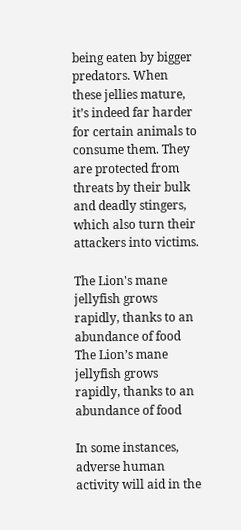being eaten by bigger predators. When these jellies mature, it’s indeed far harder for certain animals to consume them. They are protected from threats by their bulk and deadly stingers, which also turn their attackers into victims.

The Lion's mane jellyfish grows rapidly, thanks to an abundance of food
The Lion’s mane jellyfish grows rapidly, thanks to an abundance of food

In some instances, adverse human activity will aid in the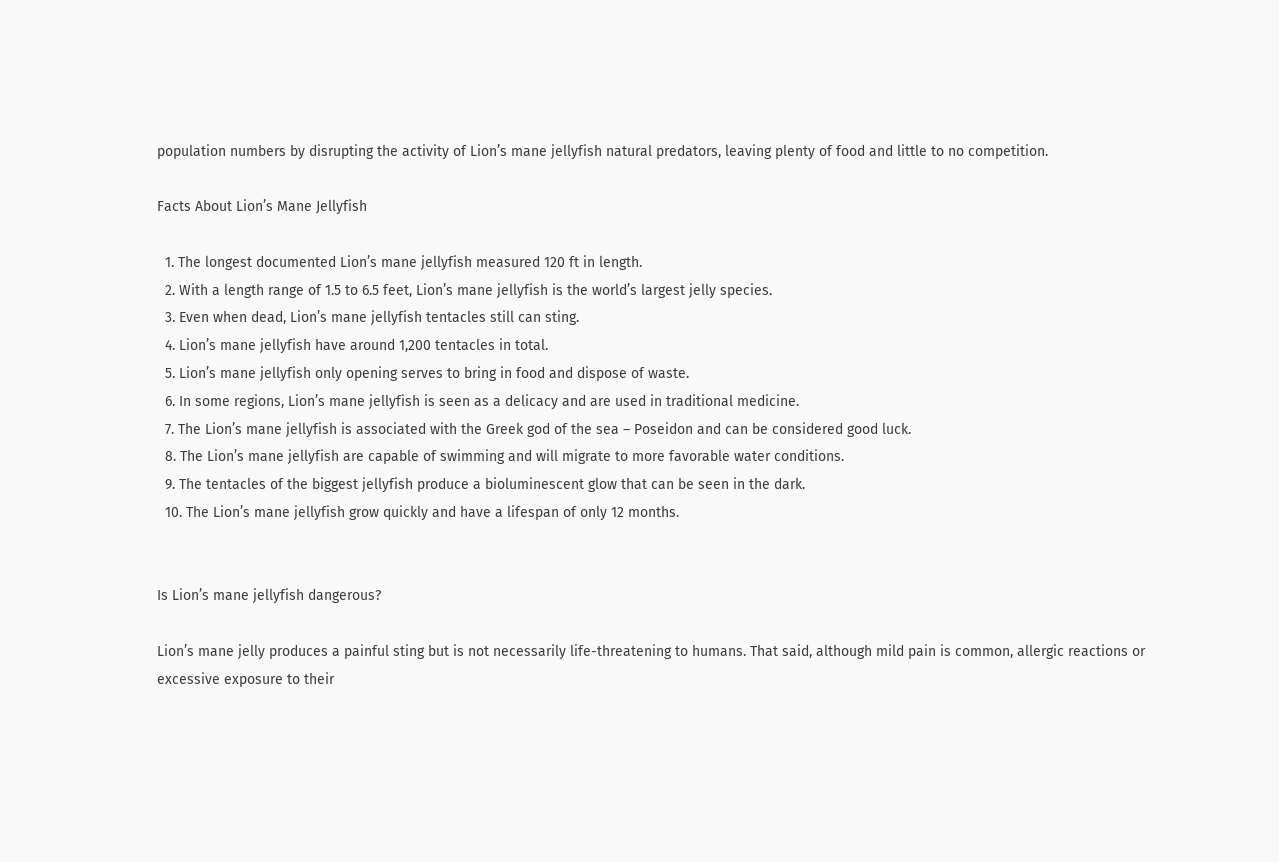population numbers by disrupting the activity of Lion’s mane jellyfish natural predators, leaving plenty of food and little to no competition.

Facts About Lion’s Mane Jellyfish

  1. The longest documented Lion’s mane jellyfish measured 120 ft in length.
  2. With a length range of 1.5 to 6.5 feet, Lion’s mane jellyfish is the world’s largest jelly species.
  3. Even when dead, Lion’s mane jellyfish tentacles still can sting.
  4. Lion’s mane jellyfish have around 1,200 tentacles in total.
  5. Lion’s mane jellyfish only opening serves to bring in food and dispose of waste.
  6. In some regions, Lion’s mane jellyfish is seen as a delicacy and are used in traditional medicine.
  7. The Lion’s mane jellyfish is associated with the Greek god of the sea – Poseidon and can be considered good luck.
  8. The Lion’s mane jellyfish are capable of swimming and will migrate to more favorable water conditions.
  9. The tentacles of the biggest jellyfish produce a bioluminescent glow that can be seen in the dark.
  10. The Lion’s mane jellyfish grow quickly and have a lifespan of only 12 months.


Is Lion’s mane jellyfish dangerous?

Lion’s mane jelly produces a painful sting but is not necessarily life-threatening to humans. That said, although mild pain is common, allergic reactions or excessive exposure to their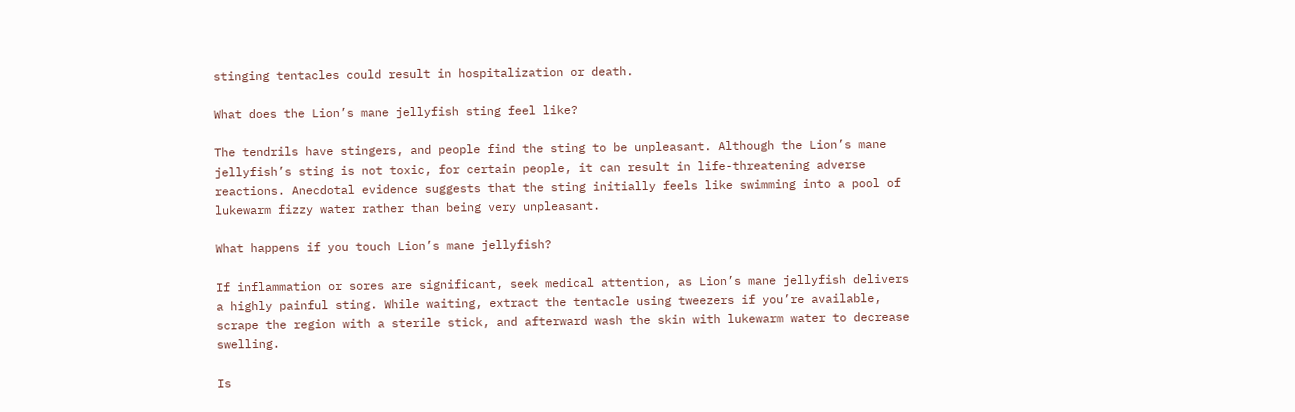stinging tentacles could result in hospitalization or death.

What does the Lion’s mane jellyfish sting feel like?

The tendrils have stingers, and people find the sting to be unpleasant. Although the Lion’s mane jellyfish’s sting is not toxic, for certain people, it can result in life-threatening adverse reactions. Anecdotal evidence suggests that the sting initially feels like swimming into a pool of lukewarm fizzy water rather than being very unpleasant.

What happens if you touch Lion’s mane jellyfish?

If inflammation or sores are significant, seek medical attention, as Lion’s mane jellyfish delivers a highly painful sting. While waiting, extract the tentacle using tweezers if you’re available, scrape the region with a sterile stick, and afterward wash the skin with lukewarm water to decrease swelling.

Is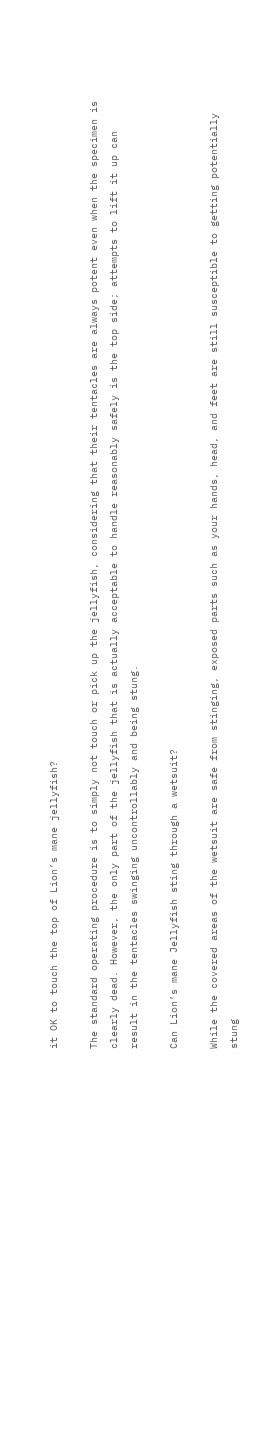it OK to touch the top of Lion’s mane jellyfish?

The standard operating procedure is to simply not touch or pick up the jellyfish, considering that their tentacles are always potent even when the specimen is clearly dead. However, the only part of the jellyfish that is actually acceptable to handle reasonably safely is the top side; attempts to lift it up can result in the tentacles swinging uncontrollably and being stung.

Can Lion’s mane Jellyfish sting through a wetsuit?

While the covered areas of the wetsuit are safe from stinging, exposed parts such as your hands, head, and feet are still susceptible to getting potentially stung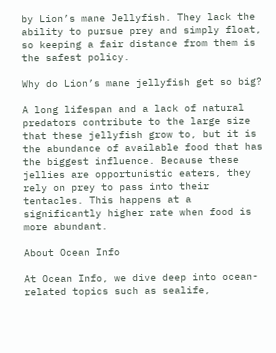by Lion’s mane Jellyfish. They lack the ability to pursue prey and simply float, so keeping a fair distance from them is the safest policy.

Why do Lion’s mane jellyfish get so big?

A long lifespan and a lack of natural predators contribute to the large size that these jellyfish grow to, but it is the abundance of available food that has the biggest influence. Because these jellies are opportunistic eaters, they rely on prey to pass into their tentacles. This happens at a significantly higher rate when food is more abundant.

About Ocean Info

At Ocean Info, we dive deep into ocean-related topics such as sealife,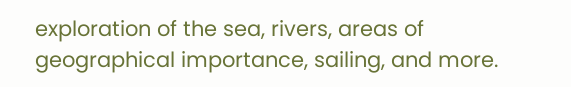exploration of the sea, rivers, areas of geographical importance, sailing, and more.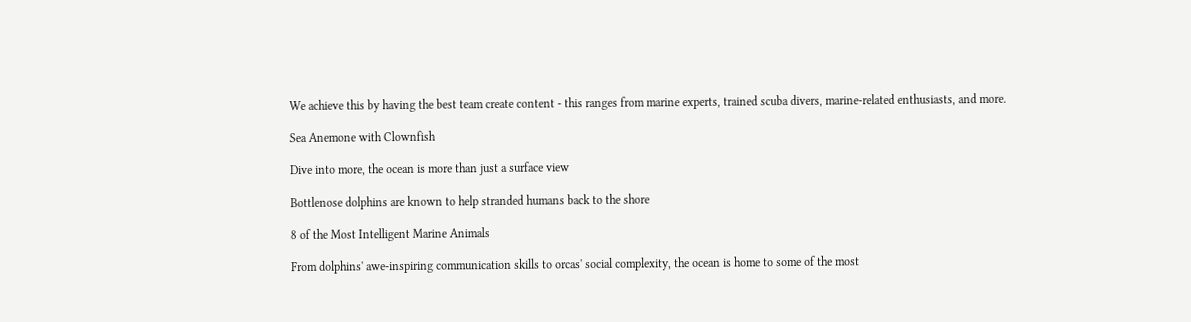We achieve this by having the best team create content - this ranges from marine experts, trained scuba divers, marine-related enthusiasts, and more.

Sea Anemone with Clownfish

Dive into more, the ocean is more than just a surface view

Bottlenose dolphins are known to help stranded humans back to the shore

8 of the Most Intelligent Marine Animals

From dolphins' awe-inspiring communication skills to orcas' social complexity, the ocean is home to some of the most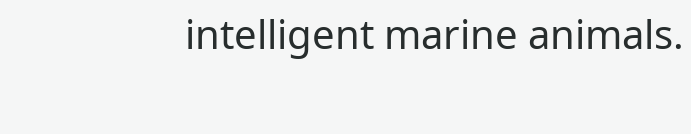intelligent marine animals.